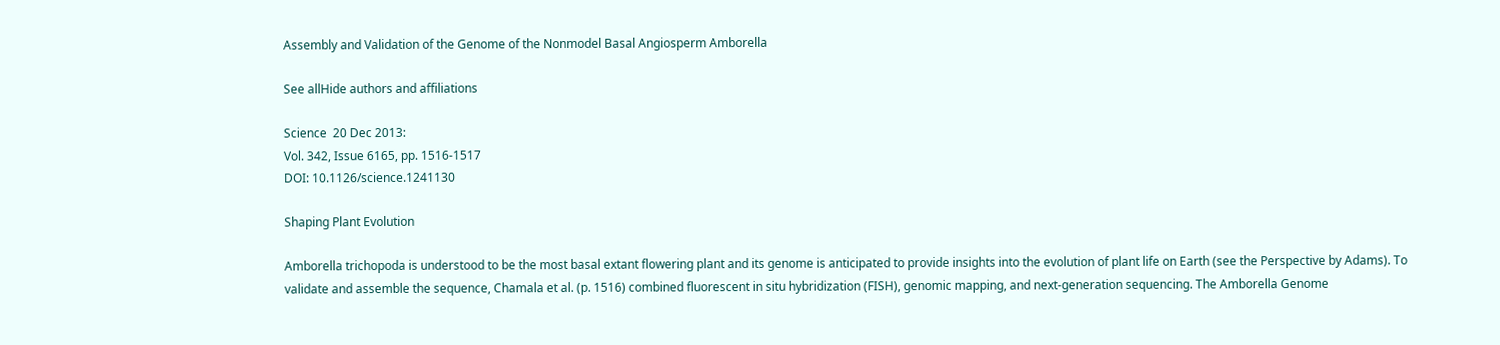Assembly and Validation of the Genome of the Nonmodel Basal Angiosperm Amborella

See allHide authors and affiliations

Science  20 Dec 2013:
Vol. 342, Issue 6165, pp. 1516-1517
DOI: 10.1126/science.1241130

Shaping Plant Evolution

Amborella trichopoda is understood to be the most basal extant flowering plant and its genome is anticipated to provide insights into the evolution of plant life on Earth (see the Perspective by Adams). To validate and assemble the sequence, Chamala et al. (p. 1516) combined fluorescent in situ hybridization (FISH), genomic mapping, and next-generation sequencing. The Amborella Genome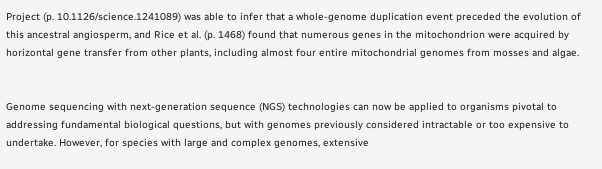Project (p. 10.1126/science.1241089) was able to infer that a whole-genome duplication event preceded the evolution of this ancestral angiosperm, and Rice et al. (p. 1468) found that numerous genes in the mitochondrion were acquired by horizontal gene transfer from other plants, including almost four entire mitochondrial genomes from mosses and algae.


Genome sequencing with next-generation sequence (NGS) technologies can now be applied to organisms pivotal to addressing fundamental biological questions, but with genomes previously considered intractable or too expensive to undertake. However, for species with large and complex genomes, extensive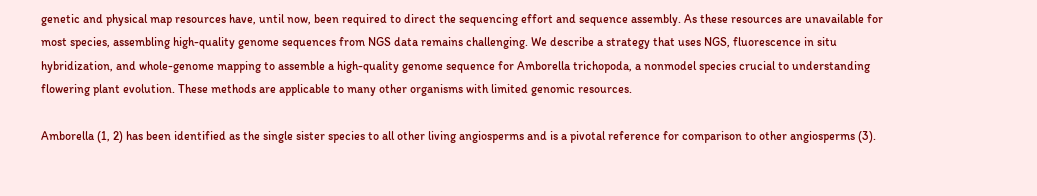genetic and physical map resources have, until now, been required to direct the sequencing effort and sequence assembly. As these resources are unavailable for most species, assembling high-quality genome sequences from NGS data remains challenging. We describe a strategy that uses NGS, fluorescence in situ hybridization, and whole-genome mapping to assemble a high-quality genome sequence for Amborella trichopoda, a nonmodel species crucial to understanding flowering plant evolution. These methods are applicable to many other organisms with limited genomic resources.

Amborella (1, 2) has been identified as the single sister species to all other living angiosperms and is a pivotal reference for comparison to other angiosperms (3).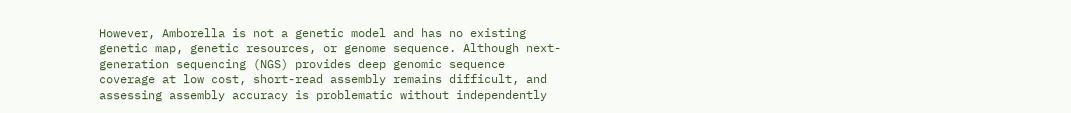However, Amborella is not a genetic model and has no existing genetic map, genetic resources, or genome sequence. Although next-generation sequencing (NGS) provides deep genomic sequence coverage at low cost, short-read assembly remains difficult, and assessing assembly accuracy is problematic without independently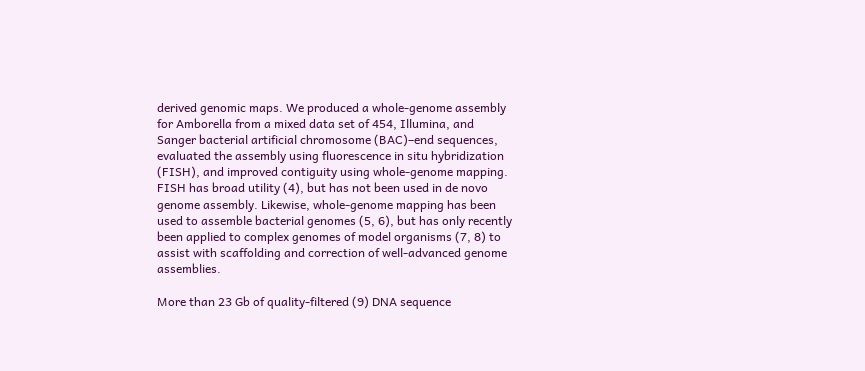derived genomic maps. We produced a whole-genome assembly for Amborella from a mixed data set of 454, Illumina, and Sanger bacterial artificial chromosome (BAC)–end sequences, evaluated the assembly using fluorescence in situ hybridization (FISH), and improved contiguity using whole-genome mapping. FISH has broad utility (4), but has not been used in de novo genome assembly. Likewise, whole-genome mapping has been used to assemble bacterial genomes (5, 6), but has only recently been applied to complex genomes of model organisms (7, 8) to assist with scaffolding and correction of well-advanced genome assemblies.

More than 23 Gb of quality-filtered (9) DNA sequence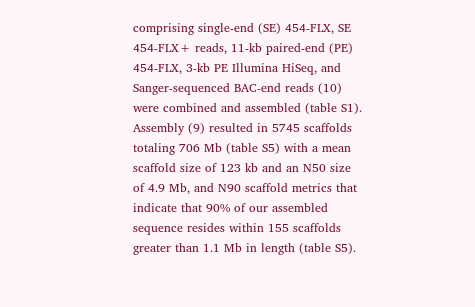comprising single-end (SE) 454-FLX, SE 454-FLX+ reads, 11-kb paired-end (PE) 454-FLX, 3-kb PE Illumina HiSeq, and Sanger-sequenced BAC-end reads (10) were combined and assembled (table S1). Assembly (9) resulted in 5745 scaffolds totaling 706 Mb (table S5) with a mean scaffold size of 123 kb and an N50 size of 4.9 Mb, and N90 scaffold metrics that indicate that 90% of our assembled sequence resides within 155 scaffolds greater than 1.1 Mb in length (table S5).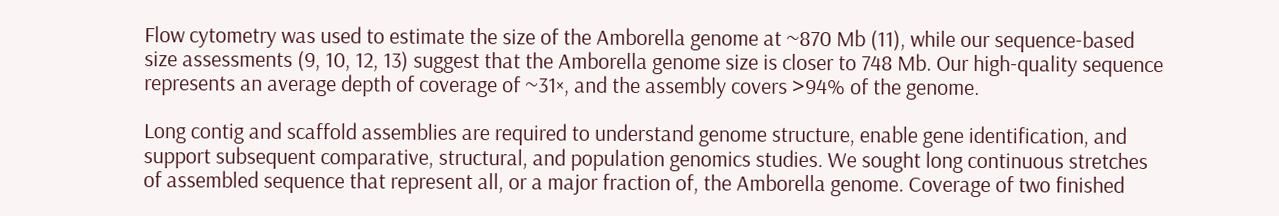Flow cytometry was used to estimate the size of the Amborella genome at ~870 Mb (11), while our sequence-based size assessments (9, 10, 12, 13) suggest that the Amborella genome size is closer to 748 Mb. Our high-quality sequence represents an average depth of coverage of ~31×, and the assembly covers >94% of the genome.

Long contig and scaffold assemblies are required to understand genome structure, enable gene identification, and support subsequent comparative, structural, and population genomics studies. We sought long continuous stretches of assembled sequence that represent all, or a major fraction of, the Amborella genome. Coverage of two finished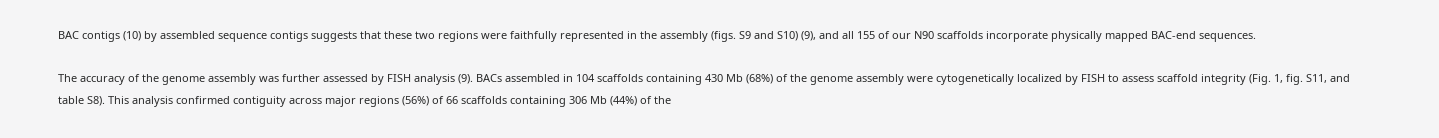BAC contigs (10) by assembled sequence contigs suggests that these two regions were faithfully represented in the assembly (figs. S9 and S10) (9), and all 155 of our N90 scaffolds incorporate physically mapped BAC-end sequences.

The accuracy of the genome assembly was further assessed by FISH analysis (9). BACs assembled in 104 scaffolds containing 430 Mb (68%) of the genome assembly were cytogenetically localized by FISH to assess scaffold integrity (Fig. 1, fig. S11, and table S8). This analysis confirmed contiguity across major regions (56%) of 66 scaffolds containing 306 Mb (44%) of the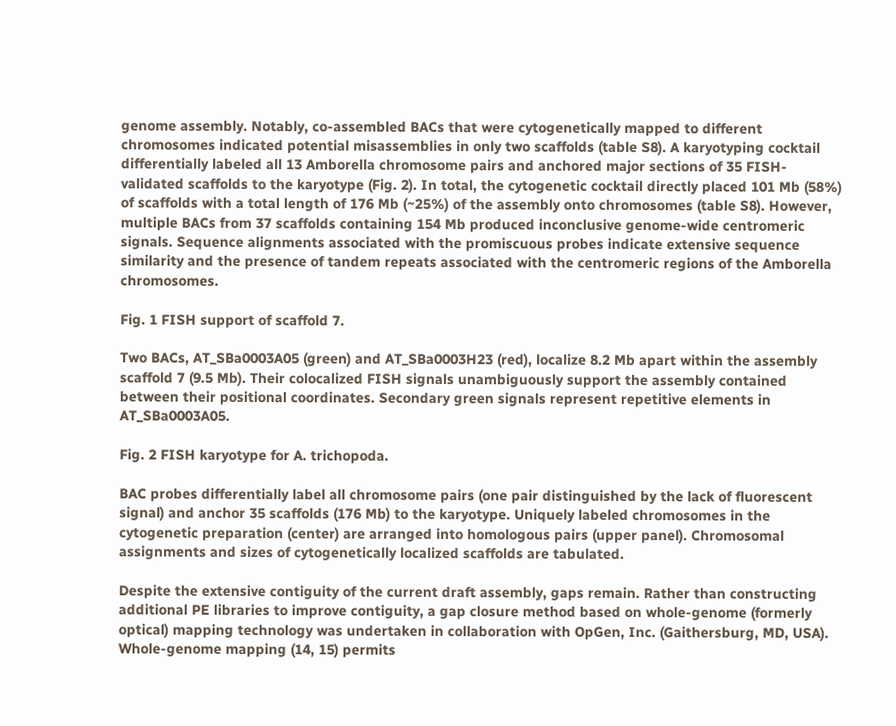genome assembly. Notably, co-assembled BACs that were cytogenetically mapped to different chromosomes indicated potential misassemblies in only two scaffolds (table S8). A karyotyping cocktail differentially labeled all 13 Amborella chromosome pairs and anchored major sections of 35 FISH-validated scaffolds to the karyotype (Fig. 2). In total, the cytogenetic cocktail directly placed 101 Mb (58%) of scaffolds with a total length of 176 Mb (~25%) of the assembly onto chromosomes (table S8). However, multiple BACs from 37 scaffolds containing 154 Mb produced inconclusive genome-wide centromeric signals. Sequence alignments associated with the promiscuous probes indicate extensive sequence similarity and the presence of tandem repeats associated with the centromeric regions of the Amborella chromosomes.

Fig. 1 FISH support of scaffold 7.

Two BACs, AT_SBa0003A05 (green) and AT_SBa0003H23 (red), localize 8.2 Mb apart within the assembly scaffold 7 (9.5 Mb). Their colocalized FISH signals unambiguously support the assembly contained between their positional coordinates. Secondary green signals represent repetitive elements in AT_SBa0003A05.

Fig. 2 FISH karyotype for A. trichopoda.

BAC probes differentially label all chromosome pairs (one pair distinguished by the lack of fluorescent signal) and anchor 35 scaffolds (176 Mb) to the karyotype. Uniquely labeled chromosomes in the cytogenetic preparation (center) are arranged into homologous pairs (upper panel). Chromosomal assignments and sizes of cytogenetically localized scaffolds are tabulated.

Despite the extensive contiguity of the current draft assembly, gaps remain. Rather than constructing additional PE libraries to improve contiguity, a gap closure method based on whole-genome (formerly optical) mapping technology was undertaken in collaboration with OpGen, Inc. (Gaithersburg, MD, USA). Whole-genome mapping (14, 15) permits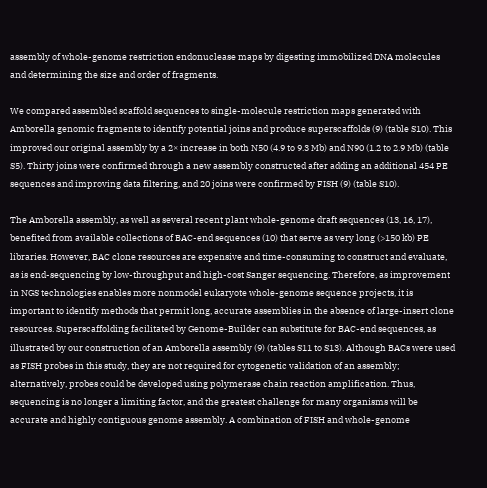assembly of whole-genome restriction endonuclease maps by digesting immobilized DNA molecules and determining the size and order of fragments.

We compared assembled scaffold sequences to single-molecule restriction maps generated with Amborella genomic fragments to identify potential joins and produce superscaffolds (9) (table S10). This improved our original assembly by a 2× increase in both N50 (4.9 to 9.3 Mb) and N90 (1.2 to 2.9 Mb) (table S5). Thirty joins were confirmed through a new assembly constructed after adding an additional 454 PE sequences and improving data filtering, and 20 joins were confirmed by FISH (9) (table S10).

The Amborella assembly, as well as several recent plant whole-genome draft sequences (13, 16, 17), benefited from available collections of BAC-end sequences (10) that serve as very long (>150 kb) PE libraries. However, BAC clone resources are expensive and time-consuming to construct and evaluate, as is end-sequencing by low-throughput and high-cost Sanger sequencing. Therefore, as improvement in NGS technologies enables more nonmodel eukaryote whole-genome sequence projects, it is important to identify methods that permit long, accurate assemblies in the absence of large-insert clone resources. Superscaffolding facilitated by Genome-Builder can substitute for BAC-end sequences, as illustrated by our construction of an Amborella assembly (9) (tables S11 to S13). Although BACs were used as FISH probes in this study, they are not required for cytogenetic validation of an assembly; alternatively, probes could be developed using polymerase chain reaction amplification. Thus, sequencing is no longer a limiting factor, and the greatest challenge for many organisms will be accurate and highly contiguous genome assembly. A combination of FISH and whole-genome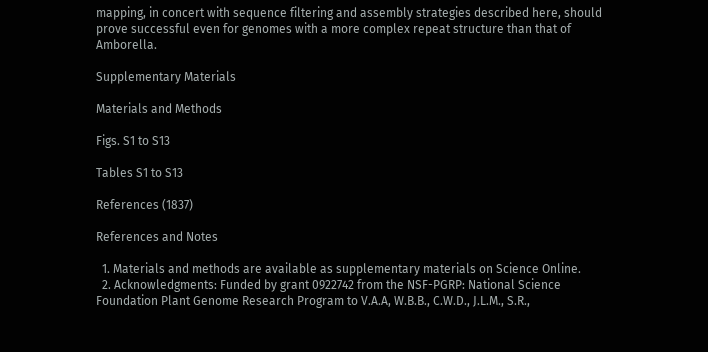mapping, in concert with sequence filtering and assembly strategies described here, should prove successful even for genomes with a more complex repeat structure than that of Amborella.

Supplementary Materials

Materials and Methods

Figs. S1 to S13

Tables S1 to S13

References (1837)

References and Notes

  1. Materials and methods are available as supplementary materials on Science Online.
  2. Acknowledgments: Funded by grant 0922742 from the NSF-PGRP: National Science Foundation Plant Genome Research Program to V.A.A, W.B.B., C.W.D., J.L.M., S.R.,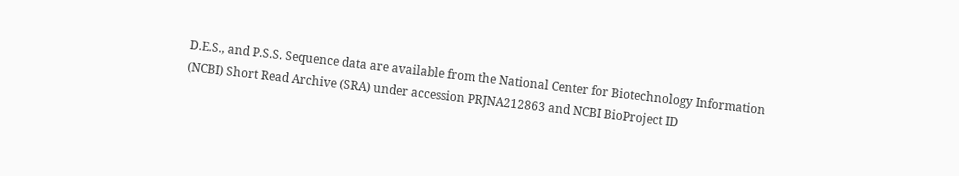D.E.S., and P.S.S. Sequence data are available from the National Center for Biotechnology Information (NCBI) Short Read Archive (SRA) under accession PRJNA212863 and NCBI BioProject ID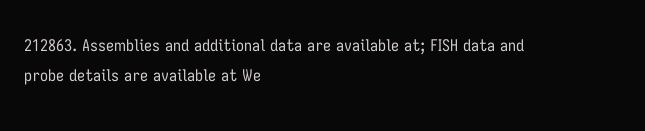212863. Assemblies and additional data are available at; FISH data and probe details are available at We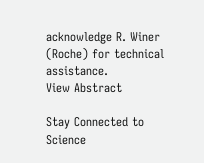acknowledge R. Winer (Roche) for technical assistance.
View Abstract

Stay Connected to Science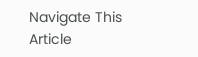Navigate This Article